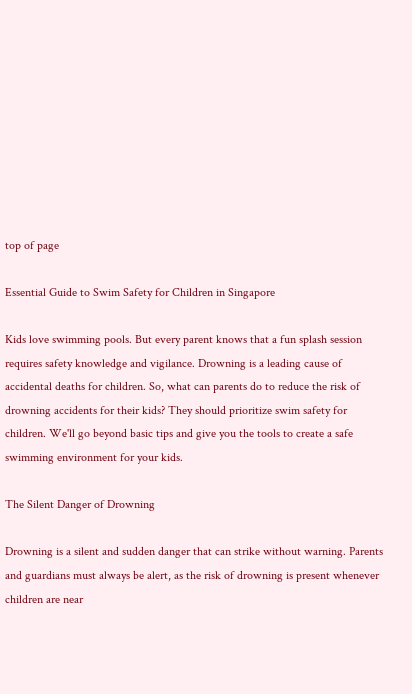top of page

Essential Guide to Swim Safety for Children in Singapore

Kids love swimming pools. But every parent knows that a fun splash session requires safety knowledge and vigilance. Drowning is a leading cause of accidental deaths for children. So, what can parents do to reduce the risk of drowning accidents for their kids? They should prioritize swim safety for children. We'll go beyond basic tips and give you the tools to create a safe swimming environment for your kids.

The Silent Danger of Drowning

Drowning is a silent and sudden danger that can strike without warning. Parents and guardians must always be alert, as the risk of drowning is present whenever children are near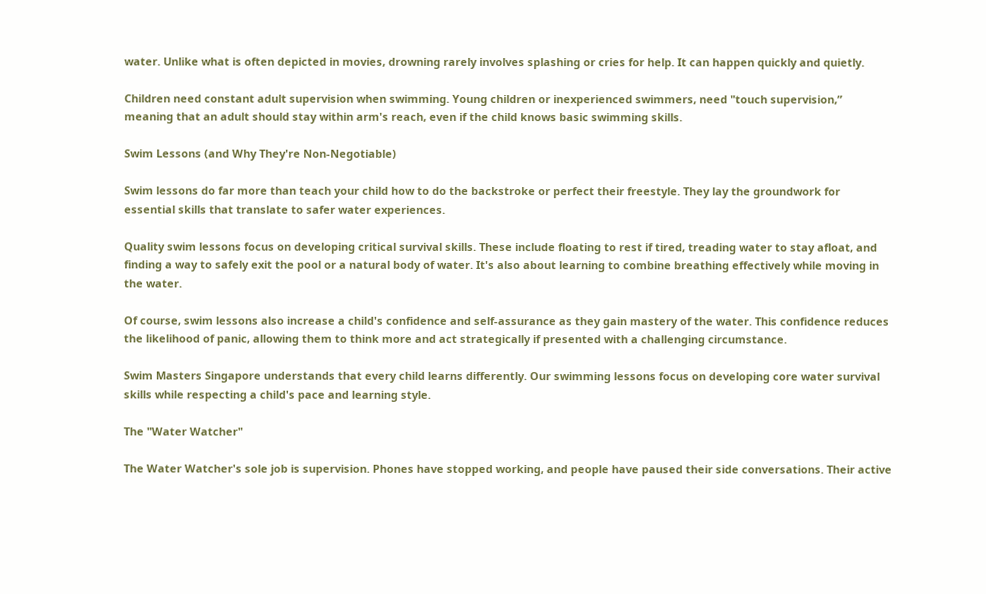water. Unlike what is often depicted in movies, drowning rarely involves splashing or cries for help. It can happen quickly and quietly.

Children need constant adult supervision when swimming. Young children or inexperienced swimmers, need "touch supervision,” meaning that an adult should stay within arm's reach, even if the child knows basic swimming skills.

Swim Lessons (and Why They're Non-Negotiable)

Swim lessons do far more than teach your child how to do the backstroke or perfect their freestyle. They lay the groundwork for essential skills that translate to safer water experiences.

Quality swim lessons focus on developing critical survival skills. These include floating to rest if tired, treading water to stay afloat, and finding a way to safely exit the pool or a natural body of water. It's also about learning to combine breathing effectively while moving in the water.

Of course, swim lessons also increase a child's confidence and self-assurance as they gain mastery of the water. This confidence reduces the likelihood of panic, allowing them to think more and act strategically if presented with a challenging circumstance.

Swim Masters Singapore understands that every child learns differently. Our swimming lessons focus on developing core water survival skills while respecting a child's pace and learning style.

The "Water Watcher"

The Water Watcher's sole job is supervision. Phones have stopped working, and people have paused their side conversations. Their active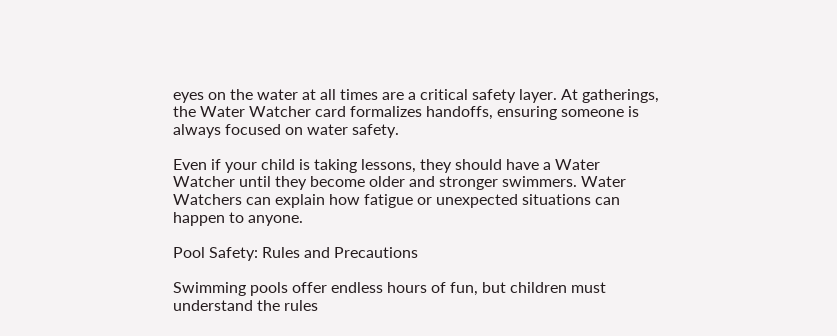eyes on the water at all times are a critical safety layer. At gatherings, the Water Watcher card formalizes handoffs, ensuring someone is always focused on water safety.

Even if your child is taking lessons, they should have a Water Watcher until they become older and stronger swimmers. Water Watchers can explain how fatigue or unexpected situations can happen to anyone.

Pool Safety: Rules and Precautions

Swimming pools offer endless hours of fun, but children must understand the rules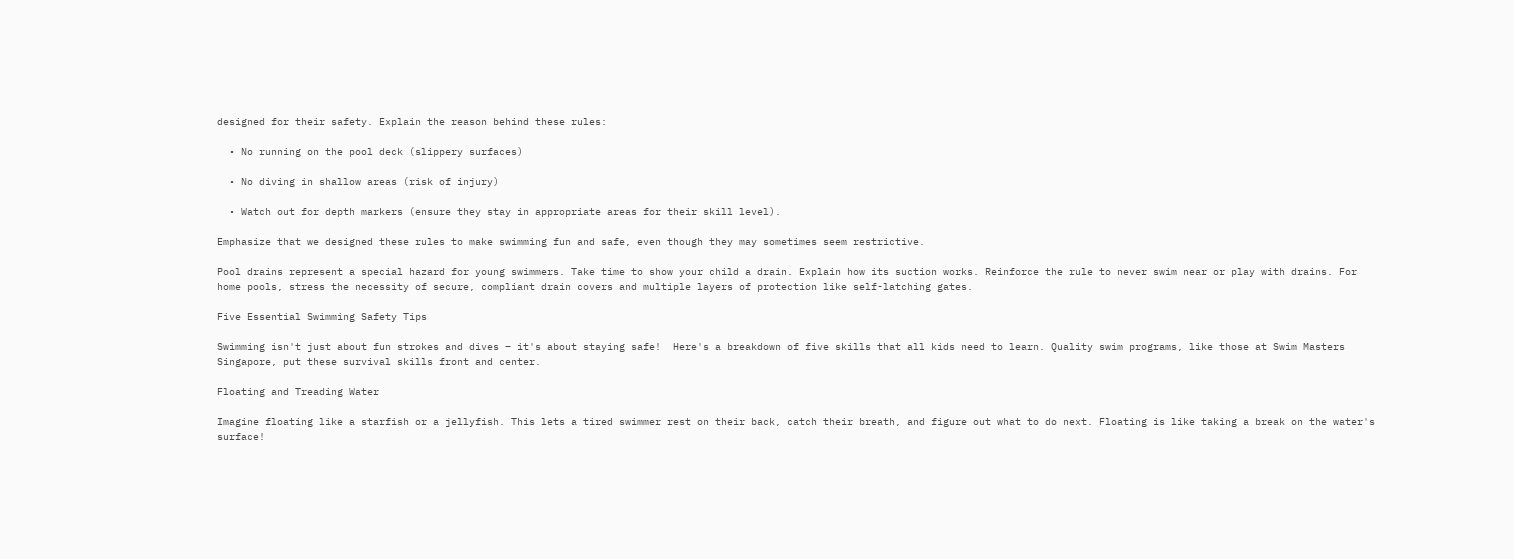designed for their safety. Explain the reason behind these rules:

  • No running on the pool deck (slippery surfaces)

  • No diving in shallow areas (risk of injury)

  • Watch out for depth markers (ensure they stay in appropriate areas for their skill level).

Emphasize that we designed these rules to make swimming fun and safe, even though they may sometimes seem restrictive.

Pool drains represent a special hazard for young swimmers. Take time to show your child a drain. Explain how its suction works. Reinforce the rule to never swim near or play with drains. For home pools, stress the necessity of secure, compliant drain covers and multiple layers of protection like self-latching gates.

Five Essential Swimming Safety Tips

Swimming isn't just about fun strokes and dives – it's about staying safe!  Here's a breakdown of five skills that all kids need to learn. Quality swim programs, like those at Swim Masters Singapore, put these survival skills front and center.

Floating and Treading Water

Imagine floating like a starfish or a jellyfish. This lets a tired swimmer rest on their back, catch their breath, and figure out what to do next. Floating is like taking a break on the water's surface!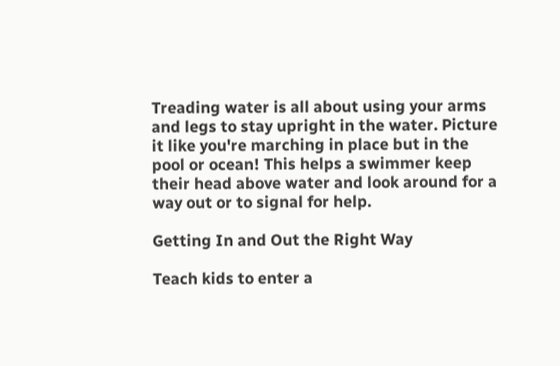Treading water is all about using your arms and legs to stay upright in the water. Picture it like you're marching in place but in the pool or ocean! This helps a swimmer keep their head above water and look around for a way out or to signal for help.

Getting In and Out the Right Way

Teach kids to enter a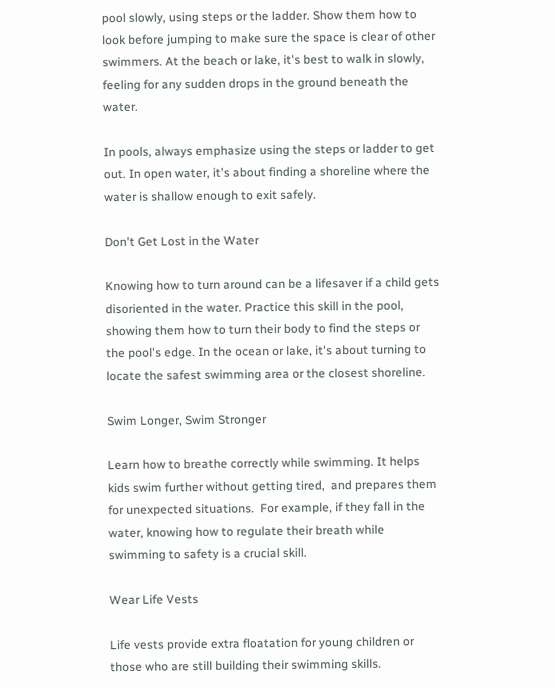pool slowly, using steps or the ladder. Show them how to look before jumping to make sure the space is clear of other swimmers. At the beach or lake, it's best to walk in slowly, feeling for any sudden drops in the ground beneath the water.

In pools, always emphasize using the steps or ladder to get out. In open water, it's about finding a shoreline where the water is shallow enough to exit safely.

Don't Get Lost in the Water

Knowing how to turn around can be a lifesaver if a child gets disoriented in the water. Practice this skill in the pool, showing them how to turn their body to find the steps or the pool's edge. In the ocean or lake, it's about turning to locate the safest swimming area or the closest shoreline.

Swim Longer, Swim Stronger

Learn how to breathe correctly while swimming. It helps kids swim further without getting tired,  and prepares them for unexpected situations.  For example, if they fall in the water, knowing how to regulate their breath while swimming to safety is a crucial skill.

Wear Life Vests

Life vests provide extra floatation for young children or those who are still building their swimming skills.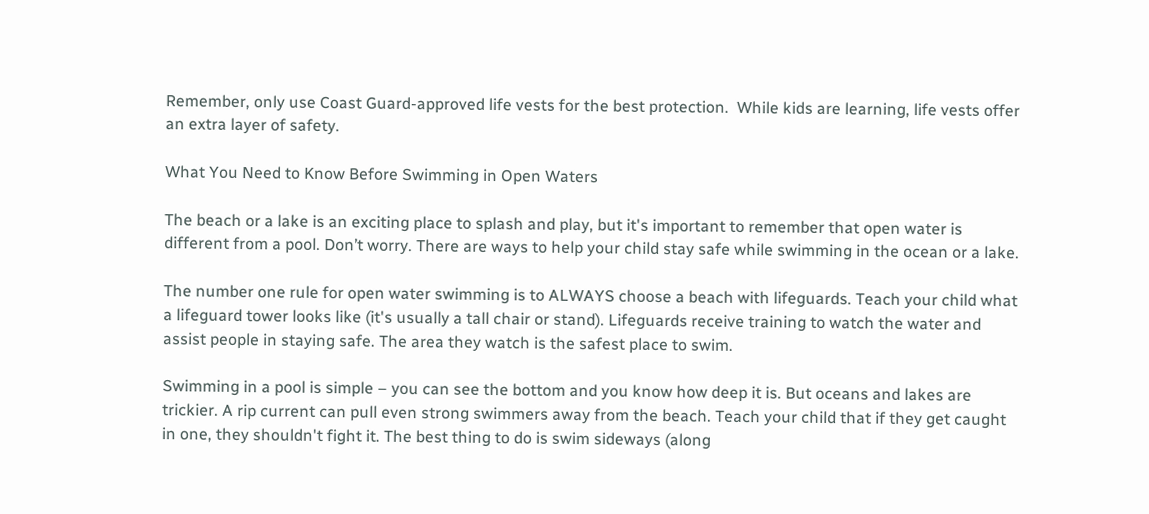Remember, only use Coast Guard-approved life vests for the best protection.  While kids are learning, life vests offer an extra layer of safety.

What You Need to Know Before Swimming in Open Waters

The beach or a lake is an exciting place to splash and play, but it's important to remember that open water is different from a pool. Don’t worry. There are ways to help your child stay safe while swimming in the ocean or a lake.

The number one rule for open water swimming is to ALWAYS choose a beach with lifeguards. Teach your child what a lifeguard tower looks like (it's usually a tall chair or stand). Lifeguards receive training to watch the water and assist people in staying safe. The area they watch is the safest place to swim.

Swimming in a pool is simple – you can see the bottom and you know how deep it is. But oceans and lakes are trickier. A rip current can pull even strong swimmers away from the beach. Teach your child that if they get caught in one, they shouldn't fight it. The best thing to do is swim sideways (along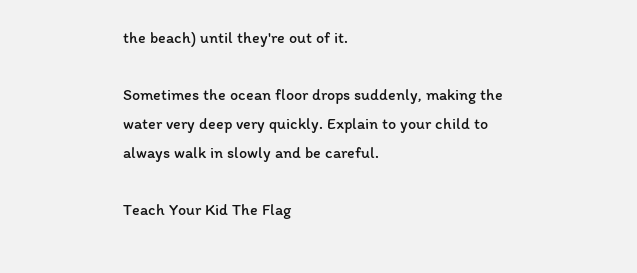the beach) until they're out of it.

Sometimes the ocean floor drops suddenly, making the water very deep very quickly. Explain to your child to always walk in slowly and be careful.

Teach Your Kid The Flag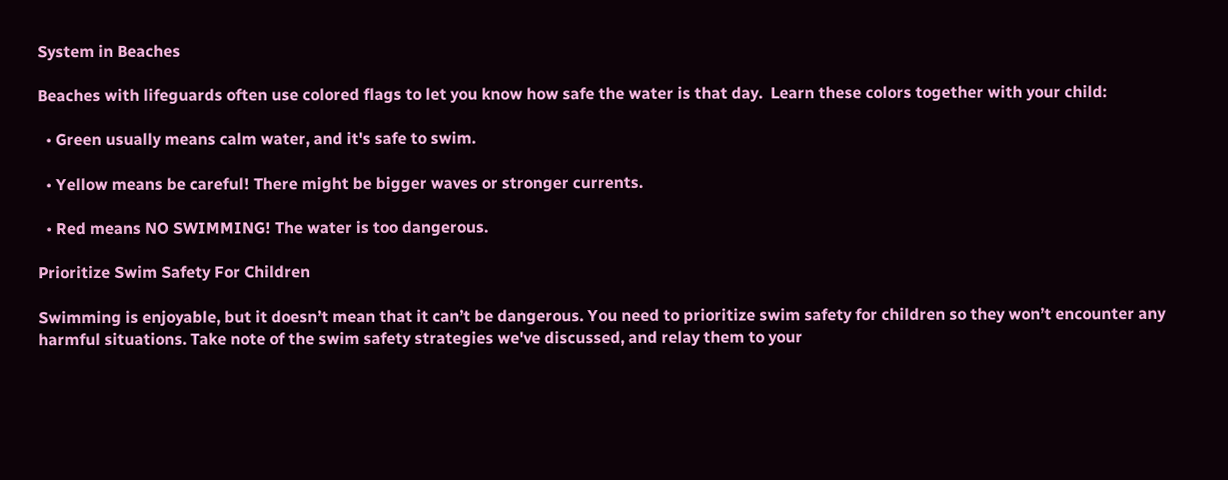System in Beaches

Beaches with lifeguards often use colored flags to let you know how safe the water is that day.  Learn these colors together with your child:

  • Green usually means calm water, and it's safe to swim.

  • Yellow means be careful! There might be bigger waves or stronger currents.

  • Red means NO SWIMMING! The water is too dangerous.

Prioritize Swim Safety For Children

Swimming is enjoyable, but it doesn’t mean that it can’t be dangerous. You need to prioritize swim safety for children so they won’t encounter any harmful situations. Take note of the swim safety strategies we've discussed, and relay them to your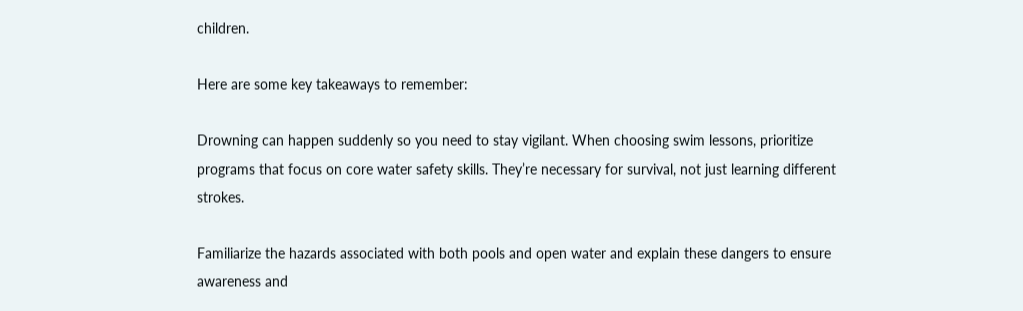children.

Here are some key takeaways to remember:

Drowning can happen suddenly so you need to stay vigilant. When choosing swim lessons, prioritize programs that focus on core water safety skills. They’re necessary for survival, not just learning different strokes.

Familiarize the hazards associated with both pools and open water and explain these dangers to ensure awareness and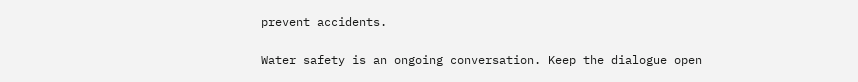prevent accidents.

Water safety is an ongoing conversation. Keep the dialogue open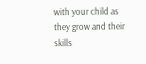with your child as they grow and their skills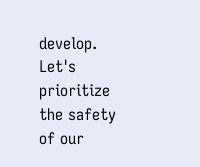develop. Let's prioritize the safety of our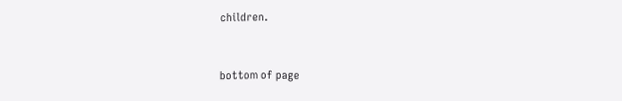children.


bottom of page